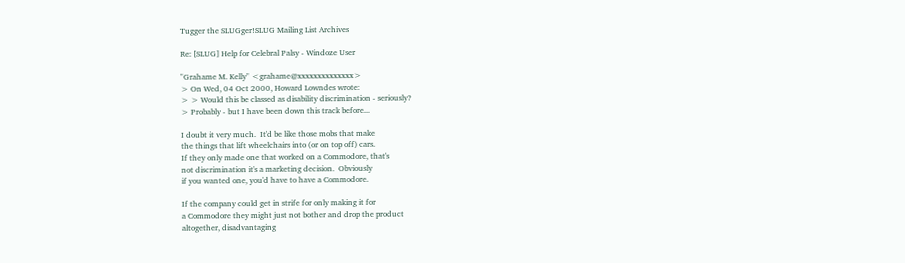Tugger the SLUGger!SLUG Mailing List Archives

Re: [SLUG] Help for Celebral Palsy - Windoze User

"Grahame M. Kelly" <grahame@xxxxxxxxxxxxxx>
> On Wed, 04 Oct 2000, Howard Lowndes wrote:
> > Would this be classed as disability discrimination - seriously?
> Probably - but I have been down this track before...

I doubt it very much.  It'd be like those mobs that make
the things that lift wheelchairs into (or on top off) cars.
If they only made one that worked on a Commodore, that's
not discrimination it's a marketing decision.  Obviously
if you wanted one, you'd have to have a Commodore.

If the company could get in strife for only making it for
a Commodore they might just not bother and drop the product
altogether, disadvantaging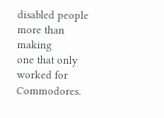disabled people more than making
one that only worked for Commodores.